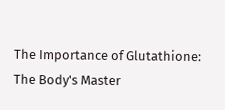The Importance of Glutathione: The Body's Master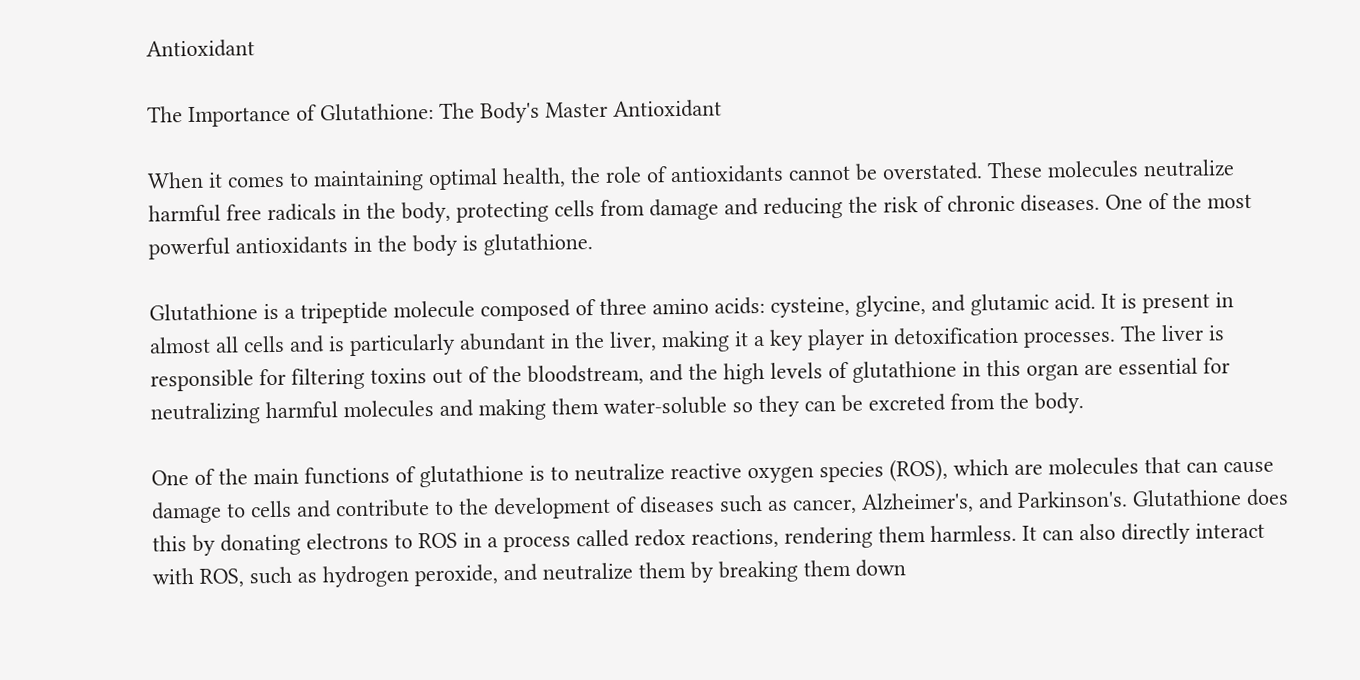Antioxidant

The Importance of Glutathione: The Body's Master Antioxidant

When it comes to maintaining optimal health, the role of antioxidants cannot be overstated. These molecules neutralize harmful free radicals in the body, protecting cells from damage and reducing the risk of chronic diseases. One of the most powerful antioxidants in the body is glutathione.

Glutathione is a tripeptide molecule composed of three amino acids: cysteine, glycine, and glutamic acid. It is present in almost all cells and is particularly abundant in the liver, making it a key player in detoxification processes. The liver is responsible for filtering toxins out of the bloodstream, and the high levels of glutathione in this organ are essential for neutralizing harmful molecules and making them water-soluble so they can be excreted from the body.

One of the main functions of glutathione is to neutralize reactive oxygen species (ROS), which are molecules that can cause damage to cells and contribute to the development of diseases such as cancer, Alzheimer's, and Parkinson's. Glutathione does this by donating electrons to ROS in a process called redox reactions, rendering them harmless. It can also directly interact with ROS, such as hydrogen peroxide, and neutralize them by breaking them down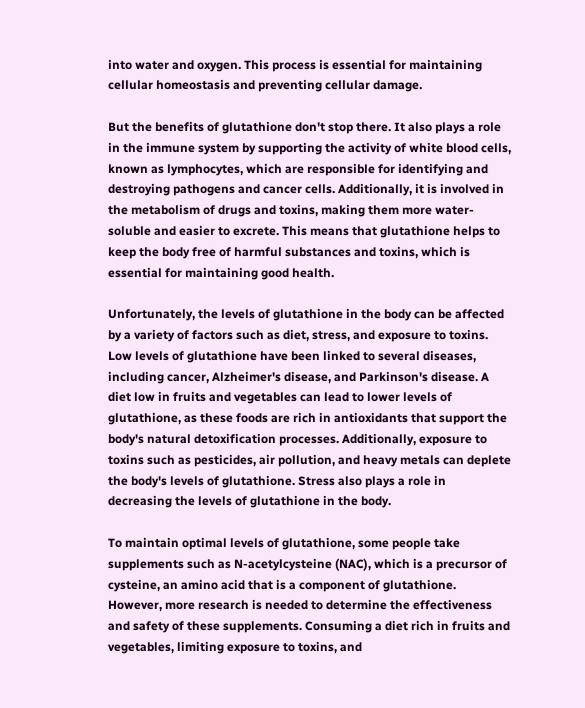into water and oxygen. This process is essential for maintaining cellular homeostasis and preventing cellular damage.

But the benefits of glutathione don't stop there. It also plays a role in the immune system by supporting the activity of white blood cells, known as lymphocytes, which are responsible for identifying and destroying pathogens and cancer cells. Additionally, it is involved in the metabolism of drugs and toxins, making them more water-soluble and easier to excrete. This means that glutathione helps to keep the body free of harmful substances and toxins, which is essential for maintaining good health.

Unfortunately, the levels of glutathione in the body can be affected by a variety of factors such as diet, stress, and exposure to toxins. Low levels of glutathione have been linked to several diseases, including cancer, Alzheimer's disease, and Parkinson's disease. A diet low in fruits and vegetables can lead to lower levels of glutathione, as these foods are rich in antioxidants that support the body's natural detoxification processes. Additionally, exposure to toxins such as pesticides, air pollution, and heavy metals can deplete the body's levels of glutathione. Stress also plays a role in decreasing the levels of glutathione in the body.

To maintain optimal levels of glutathione, some people take supplements such as N-acetylcysteine (NAC), which is a precursor of cysteine, an amino acid that is a component of glutathione. However, more research is needed to determine the effectiveness and safety of these supplements. Consuming a diet rich in fruits and vegetables, limiting exposure to toxins, and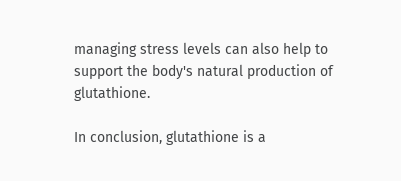managing stress levels can also help to support the body's natural production of glutathione.

In conclusion, glutathione is a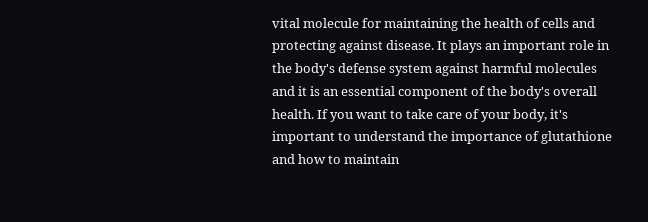vital molecule for maintaining the health of cells and protecting against disease. It plays an important role in the body's defense system against harmful molecules and it is an essential component of the body's overall health. If you want to take care of your body, it's important to understand the importance of glutathione and how to maintain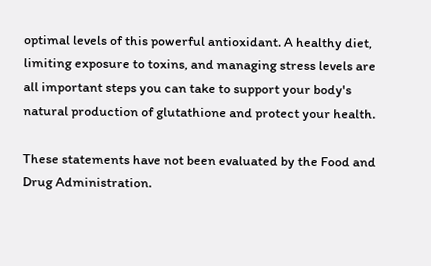optimal levels of this powerful antioxidant. A healthy diet, limiting exposure to toxins, and managing stress levels are all important steps you can take to support your body's natural production of glutathione and protect your health.

These statements have not been evaluated by the Food and Drug Administration.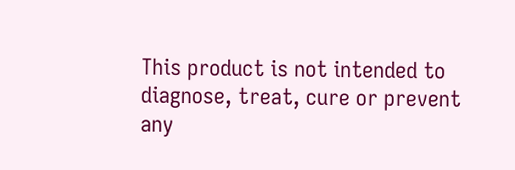This product is not intended to diagnose, treat, cure or prevent any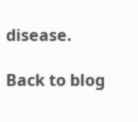disease.

Back to blog